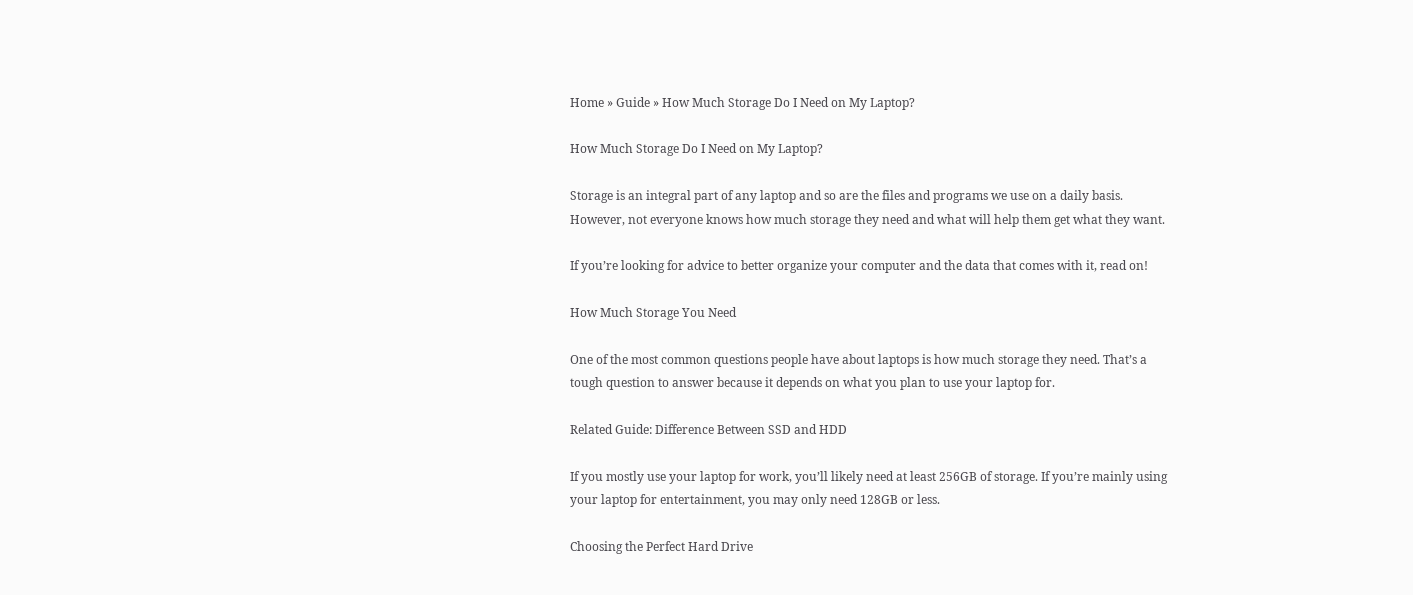Home » Guide » How Much Storage Do I Need on My Laptop?

How Much Storage Do I Need on My Laptop?

Storage is an integral part of any laptop and so are the files and programs we use on a daily basis. However, not everyone knows how much storage they need and what will help them get what they want.

If you’re looking for advice to better organize your computer and the data that comes with it, read on!

How Much Storage You Need

One of the most common questions people have about laptops is how much storage they need. That’s a tough question to answer because it depends on what you plan to use your laptop for.

Related Guide: Difference Between SSD and HDD

If you mostly use your laptop for work, you’ll likely need at least 256GB of storage. If you’re mainly using your laptop for entertainment, you may only need 128GB or less.

Choosing the Perfect Hard Drive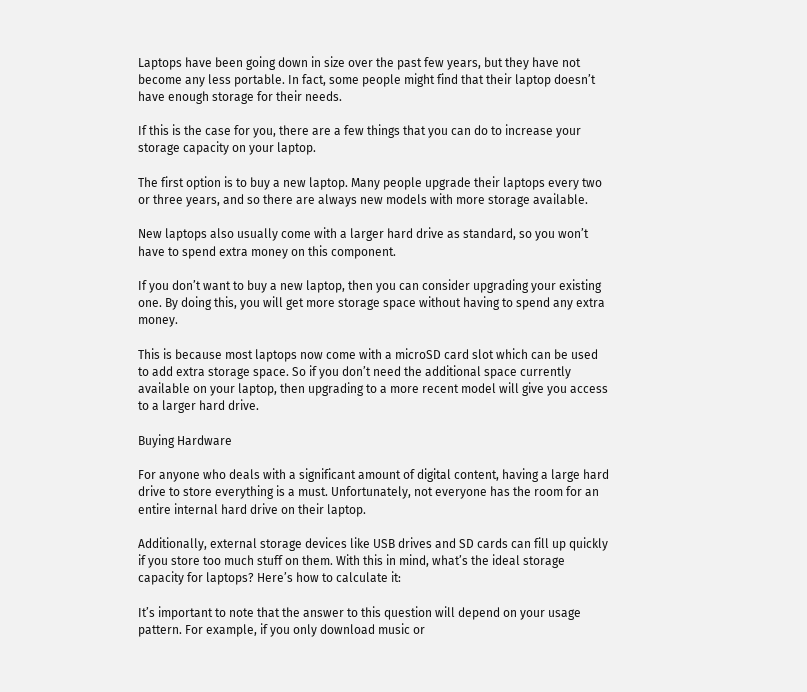Laptops have been going down in size over the past few years, but they have not become any less portable. In fact, some people might find that their laptop doesn’t have enough storage for their needs.

If this is the case for you, there are a few things that you can do to increase your storage capacity on your laptop.

The first option is to buy a new laptop. Many people upgrade their laptops every two or three years, and so there are always new models with more storage available.

New laptops also usually come with a larger hard drive as standard, so you won’t have to spend extra money on this component.

If you don’t want to buy a new laptop, then you can consider upgrading your existing one. By doing this, you will get more storage space without having to spend any extra money.

This is because most laptops now come with a microSD card slot which can be used to add extra storage space. So if you don’t need the additional space currently available on your laptop, then upgrading to a more recent model will give you access to a larger hard drive.

Buying Hardware

For anyone who deals with a significant amount of digital content, having a large hard drive to store everything is a must. Unfortunately, not everyone has the room for an entire internal hard drive on their laptop.

Additionally, external storage devices like USB drives and SD cards can fill up quickly if you store too much stuff on them. With this in mind, what’s the ideal storage capacity for laptops? Here’s how to calculate it:

It’s important to note that the answer to this question will depend on your usage pattern. For example, if you only download music or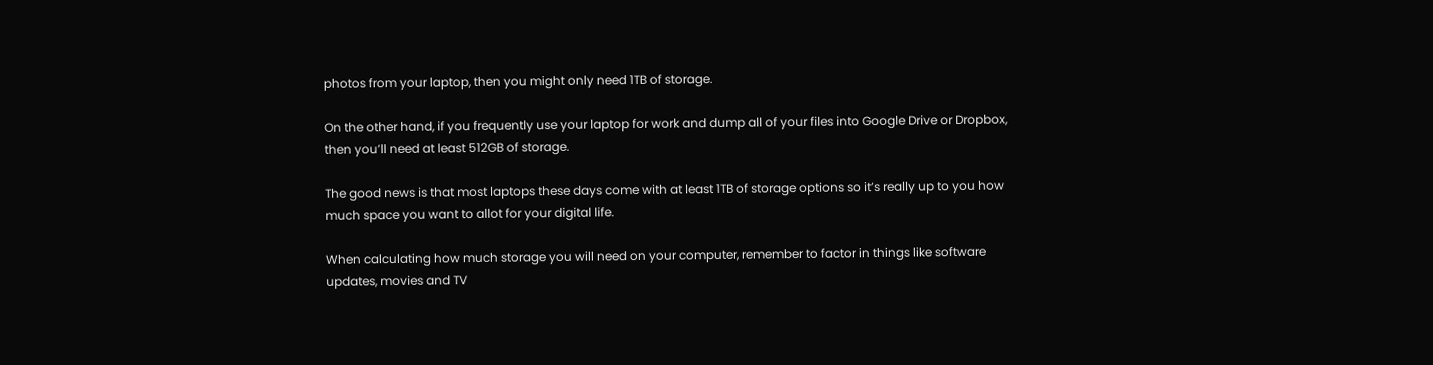photos from your laptop, then you might only need 1TB of storage.

On the other hand, if you frequently use your laptop for work and dump all of your files into Google Drive or Dropbox, then you’ll need at least 512GB of storage.

The good news is that most laptops these days come with at least 1TB of storage options so it’s really up to you how much space you want to allot for your digital life.

When calculating how much storage you will need on your computer, remember to factor in things like software updates, movies and TV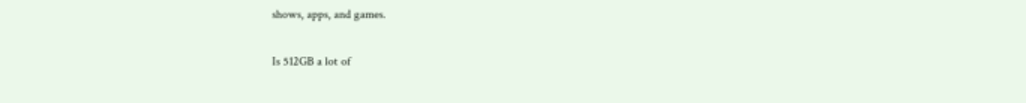shows, apps, and games.

Is 512GB a lot of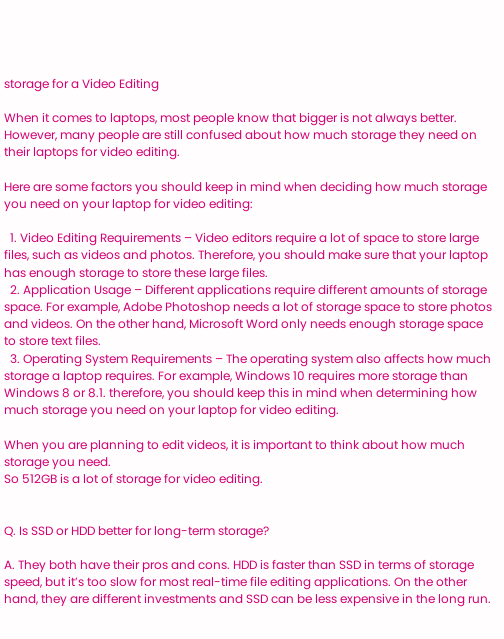storage for a Video Editing

When it comes to laptops, most people know that bigger is not always better. However, many people are still confused about how much storage they need on their laptops for video editing.

Here are some factors you should keep in mind when deciding how much storage you need on your laptop for video editing:

  1. Video Editing Requirements – Video editors require a lot of space to store large files, such as videos and photos. Therefore, you should make sure that your laptop has enough storage to store these large files.
  2. Application Usage – Different applications require different amounts of storage space. For example, Adobe Photoshop needs a lot of storage space to store photos and videos. On the other hand, Microsoft Word only needs enough storage space to store text files.
  3. Operating System Requirements – The operating system also affects how much storage a laptop requires. For example, Windows 10 requires more storage than Windows 8 or 8.1. therefore, you should keep this in mind when determining how much storage you need on your laptop for video editing.

When you are planning to edit videos, it is important to think about how much storage you need.
So 512GB is a lot of storage for video editing.


Q. Is SSD or HDD better for long-term storage?

A. They both have their pros and cons. HDD is faster than SSD in terms of storage speed, but it’s too slow for most real-time file editing applications. On the other hand, they are different investments and SSD can be less expensive in the long run.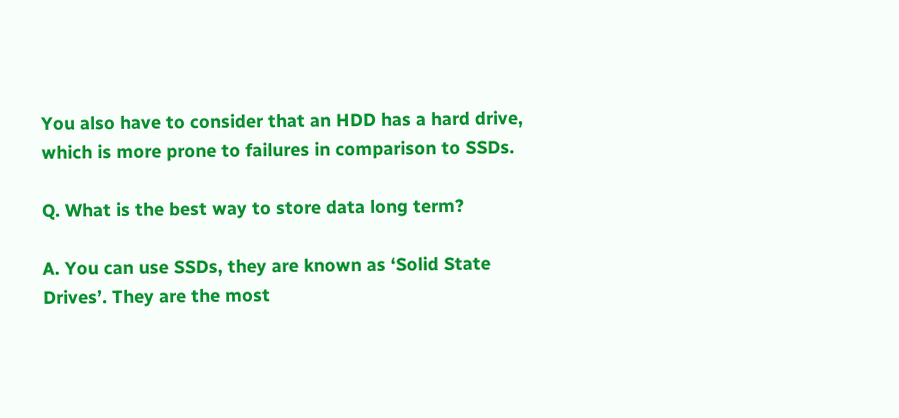You also have to consider that an HDD has a hard drive, which is more prone to failures in comparison to SSDs.

Q. What is the best way to store data long term?

A. You can use SSDs, they are known as ‘Solid State Drives’. They are the most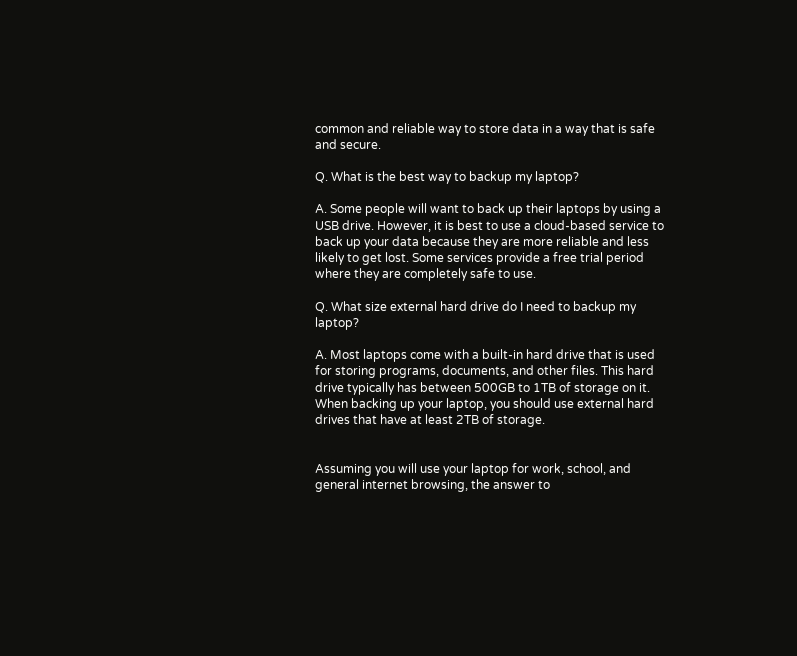common and reliable way to store data in a way that is safe and secure.

Q. What is the best way to backup my laptop?

A. Some people will want to back up their laptops by using a USB drive. However, it is best to use a cloud-based service to back up your data because they are more reliable and less likely to get lost. Some services provide a free trial period where they are completely safe to use.

Q. What size external hard drive do I need to backup my laptop?

A. Most laptops come with a built-in hard drive that is used for storing programs, documents, and other files. This hard drive typically has between 500GB to 1TB of storage on it. When backing up your laptop, you should use external hard drives that have at least 2TB of storage.


Assuming you will use your laptop for work, school, and general internet browsing, the answer to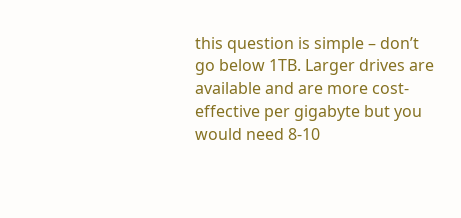this question is simple – don’t go below 1TB. Larger drives are available and are more cost-effective per gigabyte but you would need 8-10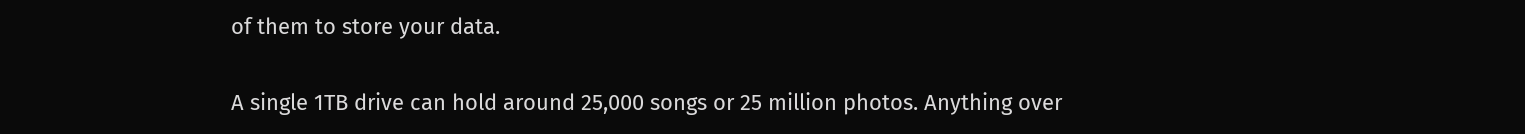of them to store your data.

A single 1TB drive can hold around 25,000 songs or 25 million photos. Anything over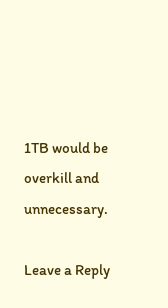1TB would be overkill and unnecessary.

Leave a Reply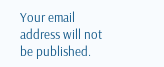Your email address will not be published.